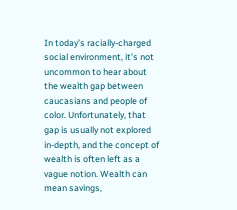In today’s racially-charged social environment, it’s not uncommon to hear about the wealth gap between caucasians and people of color. Unfortunately, that gap is usually not explored in-depth, and the concept of wealth is often left as a vague notion. Wealth can mean savings,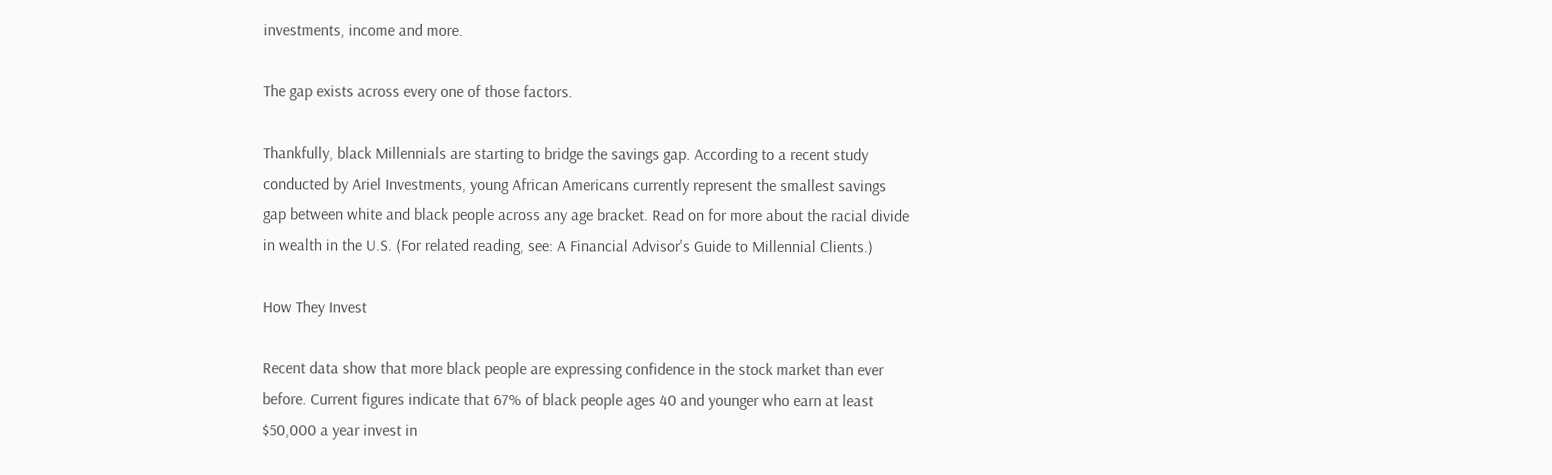investments, income and more.

The gap exists across every one of those factors.

Thankfully, black Millennials are starting to bridge the savings gap. According to a recent study conducted by Ariel Investments, young African Americans currently represent the smallest savings gap between white and black people across any age bracket. Read on for more about the racial divide in wealth in the U.S. (For related reading, see: A Financial Advisor's Guide to Millennial Clients.)

How They Invest

Recent data show that more black people are expressing confidence in the stock market than ever before. Current figures indicate that 67% of black people ages 40 and younger who earn at least $50,000 a year invest in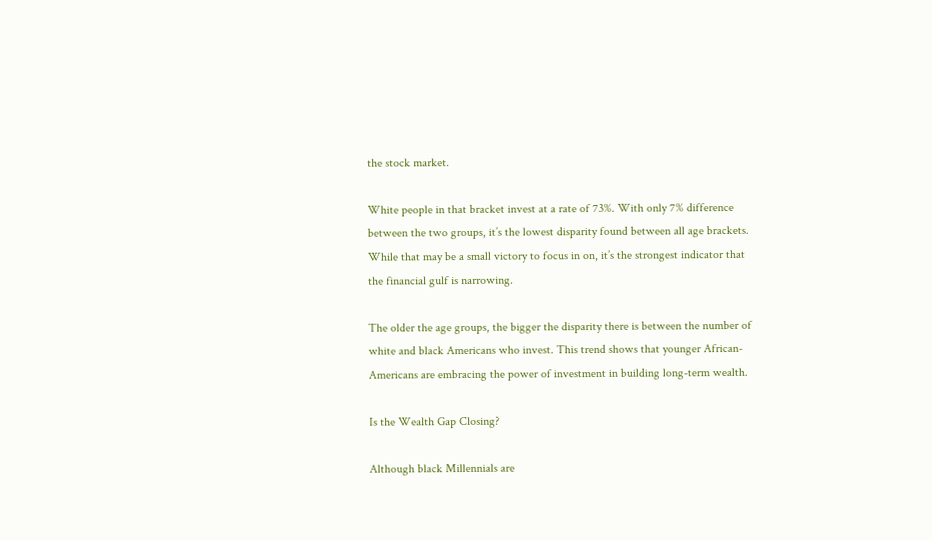the stock market.

White people in that bracket invest at a rate of 73%. With only 7% difference between the two groups, it’s the lowest disparity found between all age brackets. While that may be a small victory to focus in on, it’s the strongest indicator that the financial gulf is narrowing.

The older the age groups, the bigger the disparity there is between the number of white and black Americans who invest. This trend shows that younger African-Americans are embracing the power of investment in building long-term wealth.

Is the Wealth Gap Closing?

Although black Millennials are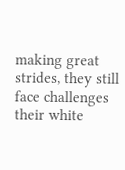making great strides, they still face challenges their white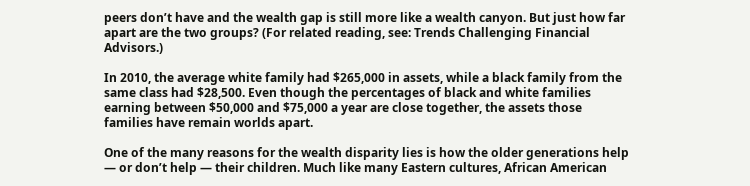peers don’t have and the wealth gap is still more like a wealth canyon. But just how far apart are the two groups? (For related reading, see: Trends Challenging Financial Advisors.)

In 2010, the average white family had $265,000 in assets, while a black family from the same class had $28,500. Even though the percentages of black and white families earning between $50,000 and $75,000 a year are close together, the assets those families have remain worlds apart.

One of the many reasons for the wealth disparity lies is how the older generations help — or don’t help — their children. Much like many Eastern cultures, African American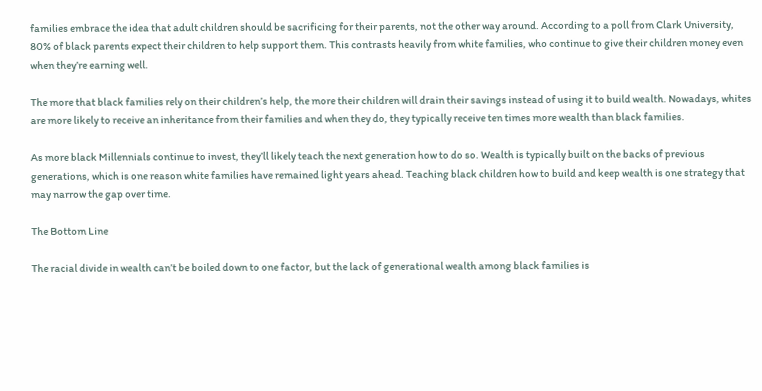families embrace the idea that adult children should be sacrificing for their parents, not the other way around. According to a poll from Clark University, 80% of black parents expect their children to help support them. This contrasts heavily from white families, who continue to give their children money even when they’re earning well.

The more that black families rely on their children’s help, the more their children will drain their savings instead of using it to build wealth. Nowadays, whites are more likely to receive an inheritance from their families and when they do, they typically receive ten times more wealth than black families.

As more black Millennials continue to invest, they’ll likely teach the next generation how to do so. Wealth is typically built on the backs of previous generations, which is one reason white families have remained light years ahead. Teaching black children how to build and keep wealth is one strategy that may narrow the gap over time.

The Bottom Line

The racial divide in wealth can’t be boiled down to one factor, but the lack of generational wealth among black families is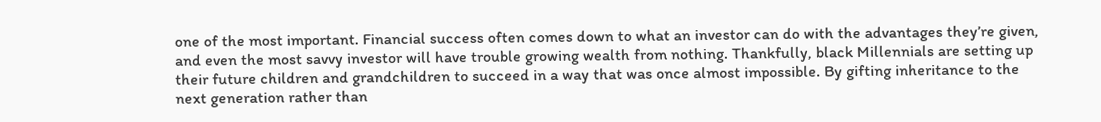one of the most important. Financial success often comes down to what an investor can do with the advantages they’re given, and even the most savvy investor will have trouble growing wealth from nothing. Thankfully, black Millennials are setting up their future children and grandchildren to succeed in a way that was once almost impossible. By gifting inheritance to the next generation rather than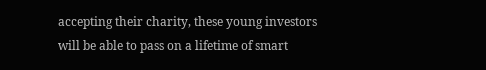accepting their charity, these young investors will be able to pass on a lifetime of smart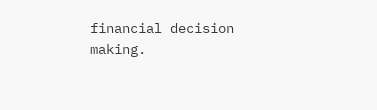financial decision making.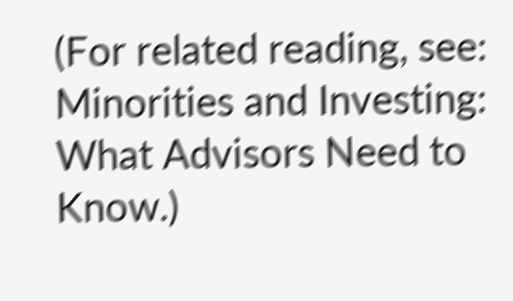(For related reading, see: Minorities and Investing: What Advisors Need to Know.)